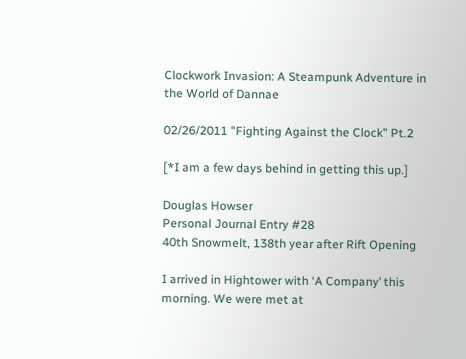Clockwork Invasion: A Steampunk Adventure in the World of Dannae

02/26/2011 "Fighting Against the Clock" Pt.2

[*I am a few days behind in getting this up.]

Douglas Howser
Personal Journal Entry #28
40th Snowmelt, 138th year after Rift Opening

I arrived in Hightower with ‘A Company’ this morning. We were met at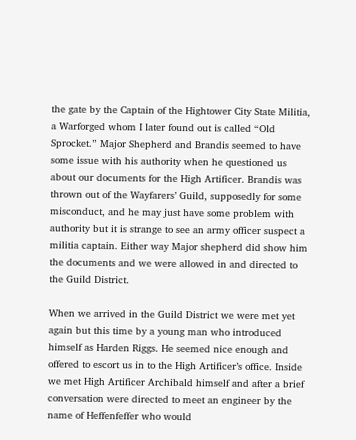the gate by the Captain of the Hightower City State Militia, a Warforged whom I later found out is called “Old Sprocket.” Major Shepherd and Brandis seemed to have some issue with his authority when he questioned us about our documents for the High Artificer. Brandis was thrown out of the Wayfarers’ Guild, supposedly for some misconduct, and he may just have some problem with authority but it is strange to see an army officer suspect a militia captain. Either way Major shepherd did show him the documents and we were allowed in and directed to the Guild District.

When we arrived in the Guild District we were met yet again but this time by a young man who introduced himself as Harden Riggs. He seemed nice enough and offered to escort us in to the High Artificer’s office. Inside we met High Artificer Archibald himself and after a brief conversation were directed to meet an engineer by the name of Heffenfeffer who would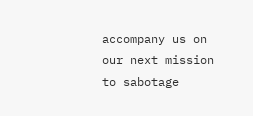accompany us on our next mission to sabotage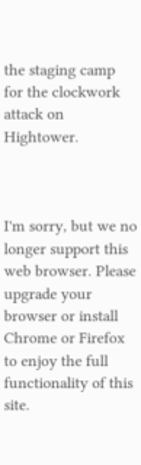the staging camp for the clockwork attack on Hightower.



I'm sorry, but we no longer support this web browser. Please upgrade your browser or install Chrome or Firefox to enjoy the full functionality of this site.